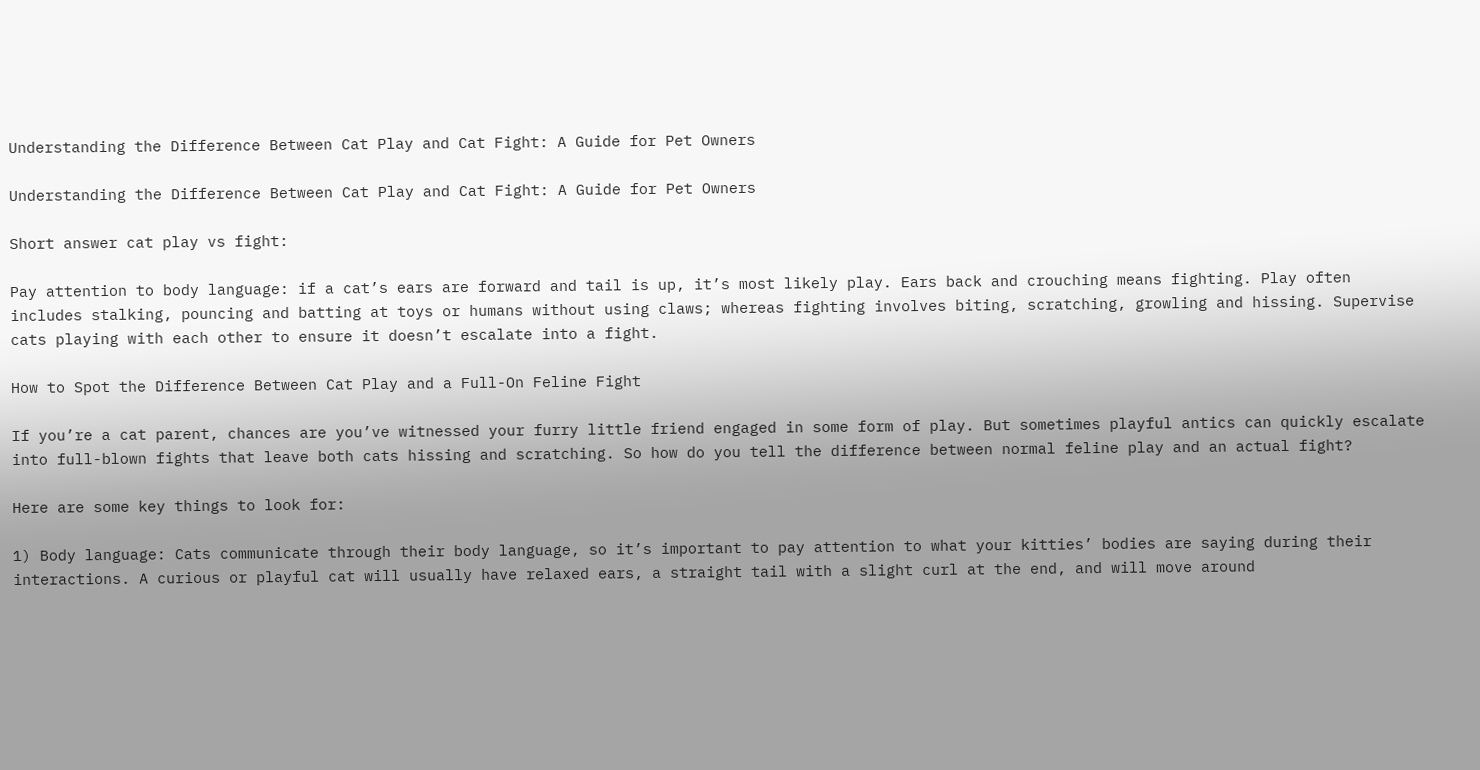Understanding the Difference Between Cat Play and Cat Fight: A Guide for Pet Owners

Understanding the Difference Between Cat Play and Cat Fight: A Guide for Pet Owners

Short answer cat play vs fight:

Pay attention to body language: if a cat’s ears are forward and tail is up, it’s most likely play. Ears back and crouching means fighting. Play often includes stalking, pouncing and batting at toys or humans without using claws; whereas fighting involves biting, scratching, growling and hissing. Supervise cats playing with each other to ensure it doesn’t escalate into a fight.

How to Spot the Difference Between Cat Play and a Full-On Feline Fight

If you’re a cat parent, chances are you’ve witnessed your furry little friend engaged in some form of play. But sometimes playful antics can quickly escalate into full-blown fights that leave both cats hissing and scratching. So how do you tell the difference between normal feline play and an actual fight?

Here are some key things to look for:

1) Body language: Cats communicate through their body language, so it’s important to pay attention to what your kitties’ bodies are saying during their interactions. A curious or playful cat will usually have relaxed ears, a straight tail with a slight curl at the end, and will move around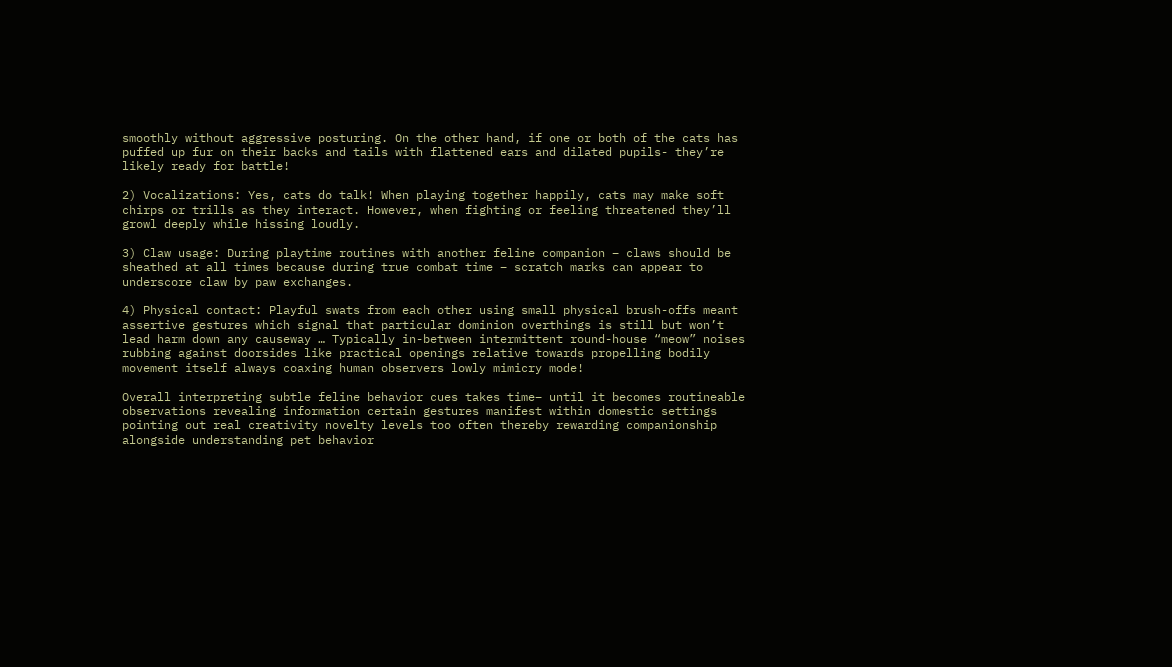smoothly without aggressive posturing. On the other hand, if one or both of the cats has puffed up fur on their backs and tails with flattened ears and dilated pupils- they’re likely ready for battle!

2) Vocalizations: Yes, cats do talk! When playing together happily, cats may make soft chirps or trills as they interact. However, when fighting or feeling threatened they’ll growl deeply while hissing loudly.

3) Claw usage: During playtime routines with another feline companion – claws should be sheathed at all times because during true combat time – scratch marks can appear to underscore claw by paw exchanges.

4) Physical contact: Playful swats from each other using small physical brush-offs meant assertive gestures which signal that particular dominion overthings is still but won’t lead harm down any causeway … Typically in-between intermittent round-house “meow” noises rubbing against doorsides like practical openings relative towards propelling bodily movement itself always coaxing human observers lowly mimicry mode!

Overall interpreting subtle feline behavior cues takes time– until it becomes routineable observations revealing information certain gestures manifest within domestic settings pointing out real creativity novelty levels too often thereby rewarding companionship alongside understanding pet behavior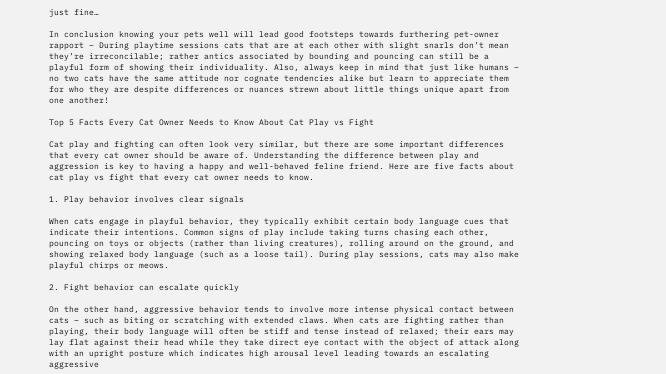just fine…

In conclusion knowing your pets well will lead good footsteps towards furthering pet-owner rapport – During playtime sessions cats that are at each other with slight snarls don’t mean they’re irreconcilable; rather antics associated by bounding and pouncing can still be a playful form of showing their individuality. Also, always keep in mind that just like humans – no two cats have the same attitude nor cognate tendencies alike but learn to appreciate them for who they are despite differences or nuances strewn about little things unique apart from one another!

Top 5 Facts Every Cat Owner Needs to Know About Cat Play vs Fight

Cat play and fighting can often look very similar, but there are some important differences that every cat owner should be aware of. Understanding the difference between play and aggression is key to having a happy and well-behaved feline friend. Here are five facts about cat play vs fight that every cat owner needs to know.

1. Play behavior involves clear signals

When cats engage in playful behavior, they typically exhibit certain body language cues that indicate their intentions. Common signs of play include taking turns chasing each other, pouncing on toys or objects (rather than living creatures), rolling around on the ground, and showing relaxed body language (such as a loose tail). During play sessions, cats may also make playful chirps or meows.

2. Fight behavior can escalate quickly

On the other hand, aggressive behavior tends to involve more intense physical contact between cats – such as biting or scratching with extended claws. When cats are fighting rather than playing, their body language will often be stiff and tense instead of relaxed; their ears may lay flat against their head while they take direct eye contact with the object of attack along with an upright posture which indicates high arousal level leading towards an escalating aggressive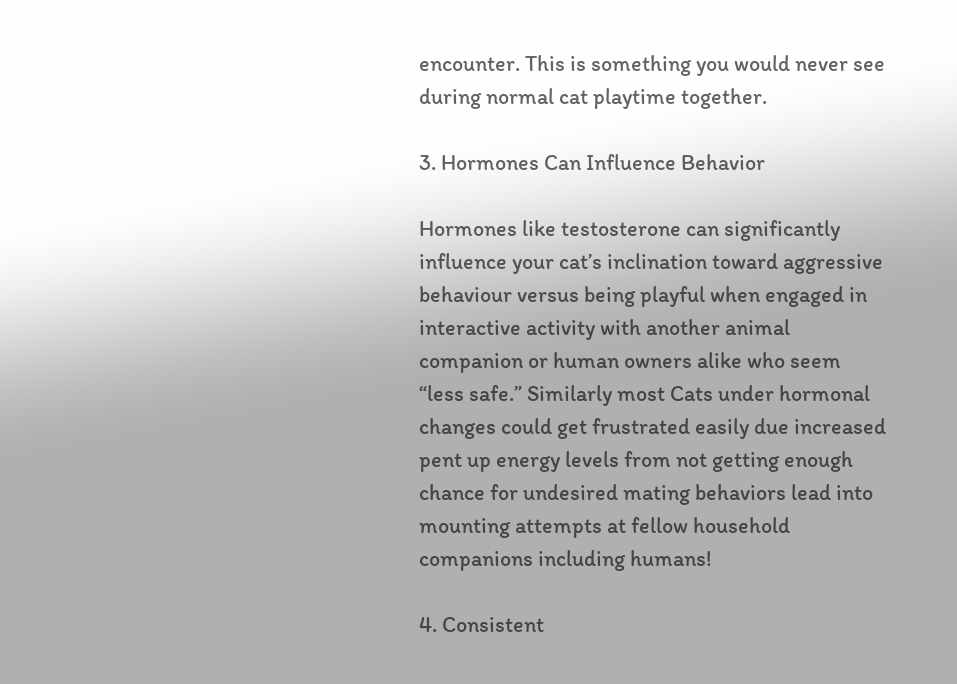encounter. This is something you would never see during normal cat playtime together.

3. Hormones Can Influence Behavior

Hormones like testosterone can significantly influence your cat’s inclination toward aggressive behaviour versus being playful when engaged in interactive activity with another animal companion or human owners alike who seem “less safe.” Similarly most Cats under hormonal changes could get frustrated easily due increased pent up energy levels from not getting enough chance for undesired mating behaviors lead into mounting attempts at fellow household companions including humans!

4. Consistent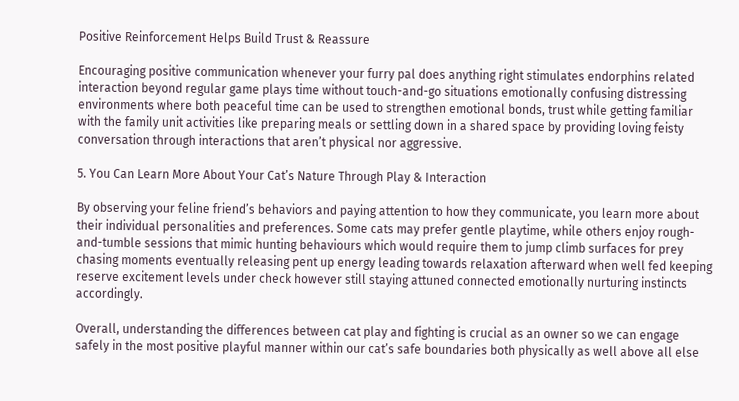Positive Reinforcement Helps Build Trust & Reassure

Encouraging positive communication whenever your furry pal does anything right stimulates endorphins related interaction beyond regular game plays time without touch-and-go situations emotionally confusing distressing environments where both peaceful time can be used to strengthen emotional bonds, trust while getting familiar with the family unit activities like preparing meals or settling down in a shared space by providing loving feisty conversation through interactions that aren’t physical nor aggressive.

5. You Can Learn More About Your Cat’s Nature Through Play & Interaction

By observing your feline friend’s behaviors and paying attention to how they communicate, you learn more about their individual personalities and preferences. Some cats may prefer gentle playtime, while others enjoy rough-and-tumble sessions that mimic hunting behaviours which would require them to jump climb surfaces for prey chasing moments eventually releasing pent up energy leading towards relaxation afterward when well fed keeping reserve excitement levels under check however still staying attuned connected emotionally nurturing instincts accordingly.

Overall, understanding the differences between cat play and fighting is crucial as an owner so we can engage safely in the most positive playful manner within our cat’s safe boundaries both physically as well above all else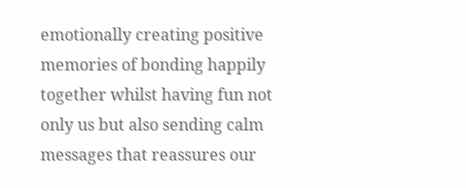emotionally creating positive memories of bonding happily together whilst having fun not only us but also sending calm messages that reassures our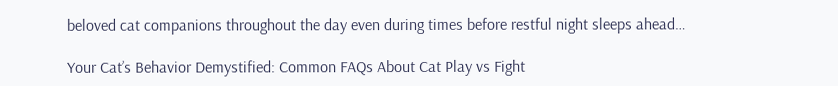beloved cat companions throughout the day even during times before restful night sleeps ahead…

Your Cat’s Behavior Demystified: Common FAQs About Cat Play vs Fight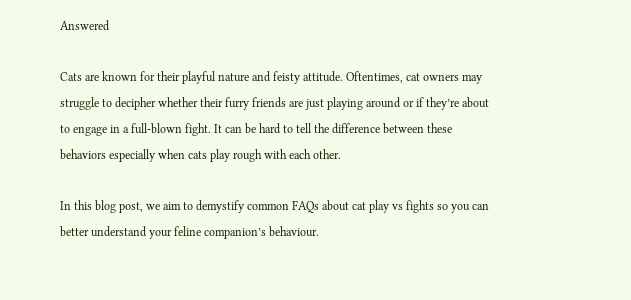Answered

Cats are known for their playful nature and feisty attitude. Oftentimes, cat owners may struggle to decipher whether their furry friends are just playing around or if they’re about to engage in a full-blown fight. It can be hard to tell the difference between these behaviors especially when cats play rough with each other.

In this blog post, we aim to demystify common FAQs about cat play vs fights so you can better understand your feline companion’s behaviour.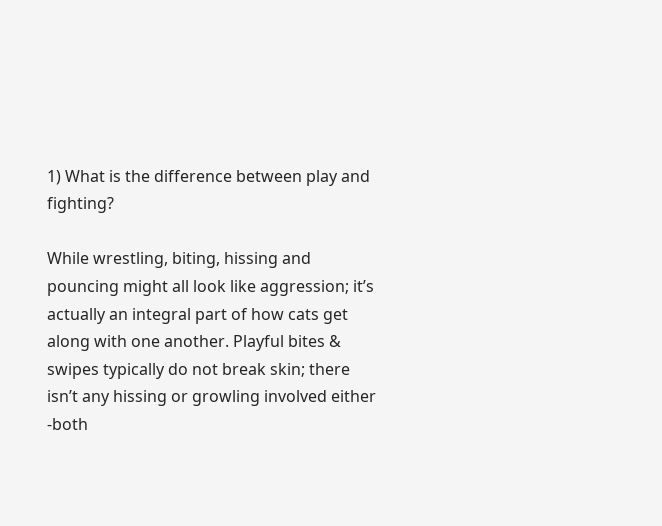1) What is the difference between play and fighting?

While wrestling, biting, hissing and pouncing might all look like aggression; it’s actually an integral part of how cats get along with one another. Playful bites & swipes typically do not break skin; there isn’t any hissing or growling involved either -both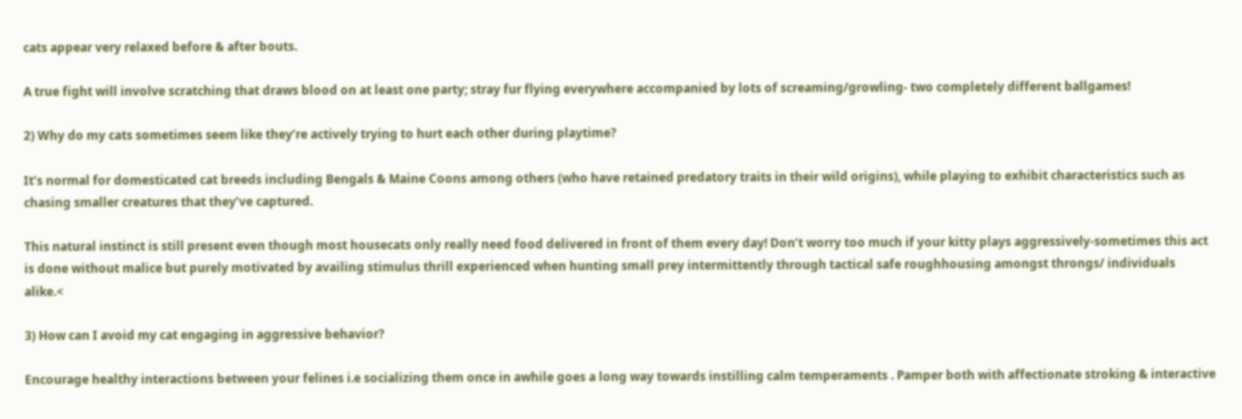cats appear very relaxed before & after bouts.

A true fight will involve scratching that draws blood on at least one party; stray fur flying everywhere accompanied by lots of screaming/growling- two completely different ballgames!

2) Why do my cats sometimes seem like they’re actively trying to hurt each other during playtime?

It’s normal for domesticated cat breeds including Bengals & Maine Coons among others (who have retained predatory traits in their wild origins), while playing to exhibit characteristics such as chasing smaller creatures that they’ve captured.

This natural instinct is still present even though most housecats only really need food delivered in front of them every day! Don’t worry too much if your kitty plays aggressively-sometimes this act is done without malice but purely motivated by availing stimulus thrill experienced when hunting small prey intermittently through tactical safe roughhousing amongst throngs/ individuals alike.<

3) How can I avoid my cat engaging in aggressive behavior?

Encourage healthy interactions between your felines i.e socializing them once in awhile goes a long way towards instilling calm temperaments . Pamper both with affectionate stroking & interactive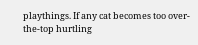playthings. If any cat becomes too over-the-top hurtling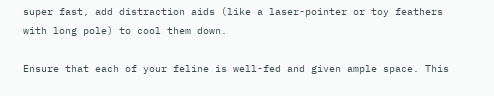super fast, add distraction aids (like a laser-pointer or toy feathers with long pole) to cool them down.

Ensure that each of your feline is well-fed and given ample space. This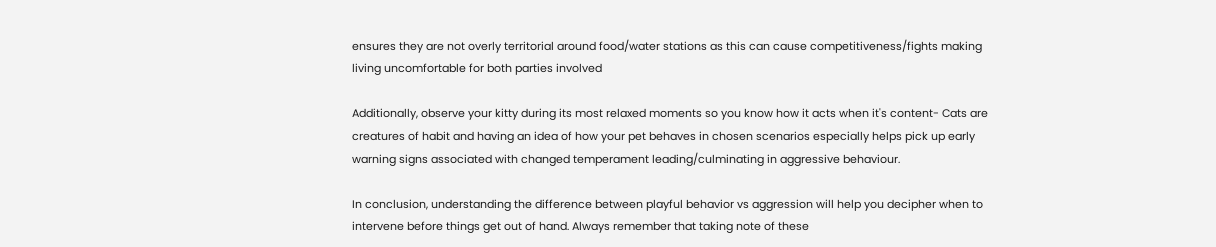ensures they are not overly territorial around food/water stations as this can cause competitiveness/fights making living uncomfortable for both parties involved

Additionally, observe your kitty during its most relaxed moments so you know how it acts when it's content- Cats are creatures of habit and having an idea of how your pet behaves in chosen scenarios especially helps pick up early warning signs associated with changed temperament leading/culminating in aggressive behaviour.

In conclusion, understanding the difference between playful behavior vs aggression will help you decipher when to intervene before things get out of hand. Always remember that taking note of these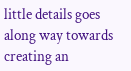little details goes along way towards creating an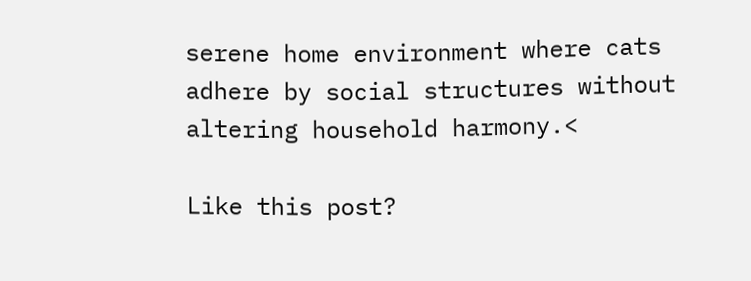serene home environment where cats adhere by social structures without altering household harmony.<

Like this post?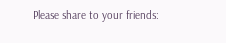Please share to your friends: